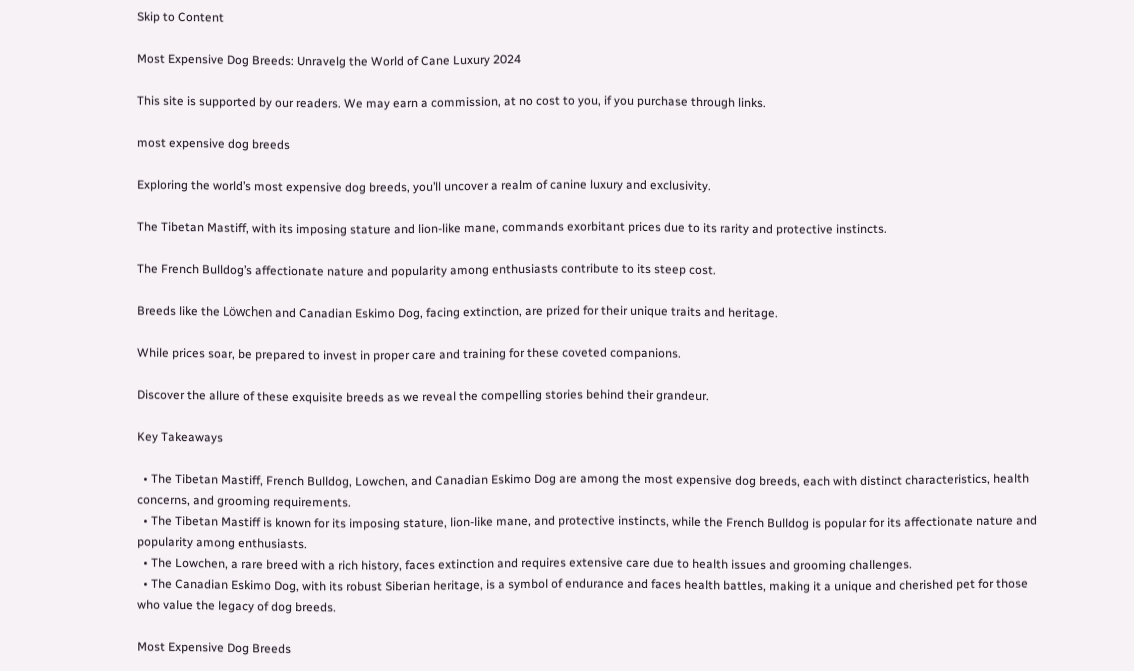Skip to Content

Most Expensive Dog Breeds: Unravelg the World of Cane Luxury 2024

This site is supported by our readers. We may earn a commission, at no cost to you, if you purchase through links.

most expensive dog breeds

Exploring the world’s most expensive dog breeds, you’ll uncover a realm of canine luxury and exclusivity.

The Tibetan Mastiff, with its imposing stature and lion-like mane, commands exorbitant prices due to its rarity and protective instincts.

The French Bulldog’s affectionate nature and popularity among enthusiasts contribute to its steep cost.

Breeds like the Löwchen and Canadian Eskimo Dog, facing extinction, are prized for their unique traits and heritage.

While prices soar, be prepared to invest in proper care and training for these coveted companions.

Discover the allure of these exquisite breeds as we reveal the compelling stories behind their grandeur.

Key Takeaways

  • The Tibetan Mastiff, French Bulldog, Lowchen, and Canadian Eskimo Dog are among the most expensive dog breeds, each with distinct characteristics, health concerns, and grooming requirements.
  • The Tibetan Mastiff is known for its imposing stature, lion-like mane, and protective instincts, while the French Bulldog is popular for its affectionate nature and popularity among enthusiasts.
  • The Lowchen, a rare breed with a rich history, faces extinction and requires extensive care due to health issues and grooming challenges.
  • The Canadian Eskimo Dog, with its robust Siberian heritage, is a symbol of endurance and faces health battles, making it a unique and cherished pet for those who value the legacy of dog breeds.

Most Expensive Dog Breeds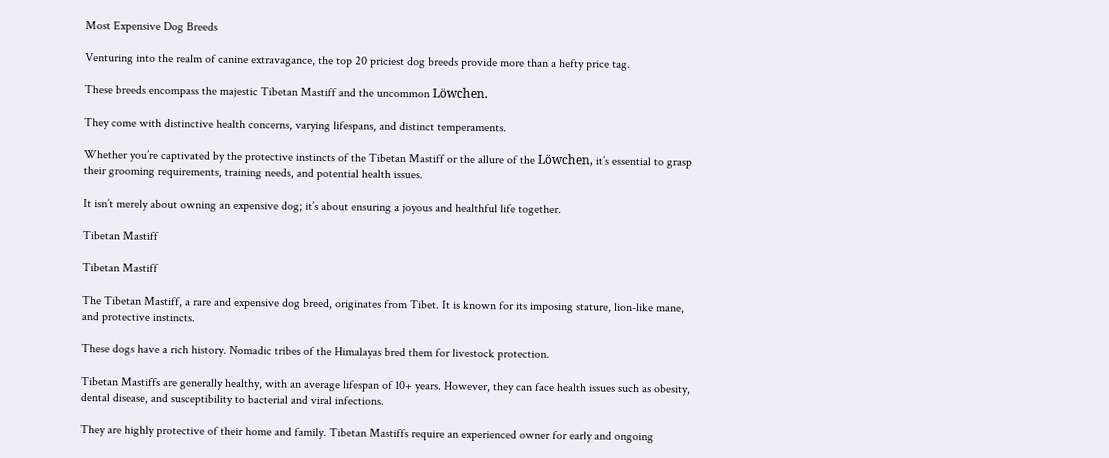Most Expensive Dog Breeds

Venturing into the realm of canine extravagance, the top 20 priciest dog breeds provide more than a hefty price tag.

These breeds encompass the majestic Tibetan Mastiff and the uncommon Löwchen.

They come with distinctive health concerns, varying lifespans, and distinct temperaments.

Whether you’re captivated by the protective instincts of the Tibetan Mastiff or the allure of the Löwchen, it’s essential to grasp their grooming requirements, training needs, and potential health issues.

It isn’t merely about owning an expensive dog; it’s about ensuring a joyous and healthful life together.

Tibetan Mastiff

Tibetan Mastiff

The Tibetan Mastiff, a rare and expensive dog breed, originates from Tibet. It is known for its imposing stature, lion-like mane, and protective instincts.

These dogs have a rich history. Nomadic tribes of the Himalayas bred them for livestock protection.

Tibetan Mastiffs are generally healthy, with an average lifespan of 10+ years. However, they can face health issues such as obesity, dental disease, and susceptibility to bacterial and viral infections.

They are highly protective of their home and family. Tibetan Mastiffs require an experienced owner for early and ongoing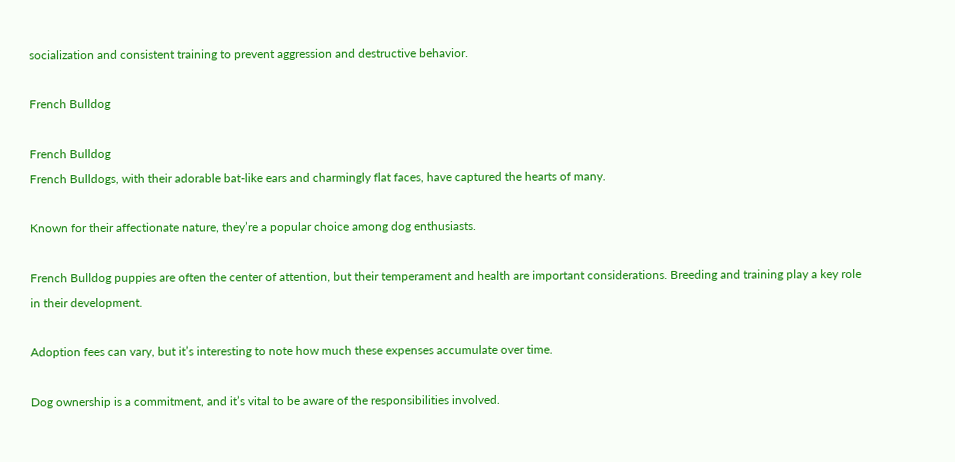socialization and consistent training to prevent aggression and destructive behavior.

French Bulldog

French Bulldog
French Bulldogs, with their adorable bat-like ears and charmingly flat faces, have captured the hearts of many.

Known for their affectionate nature, they’re a popular choice among dog enthusiasts.

French Bulldog puppies are often the center of attention, but their temperament and health are important considerations. Breeding and training play a key role in their development.

Adoption fees can vary, but it’s interesting to note how much these expenses accumulate over time.

Dog ownership is a commitment, and it’s vital to be aware of the responsibilities involved.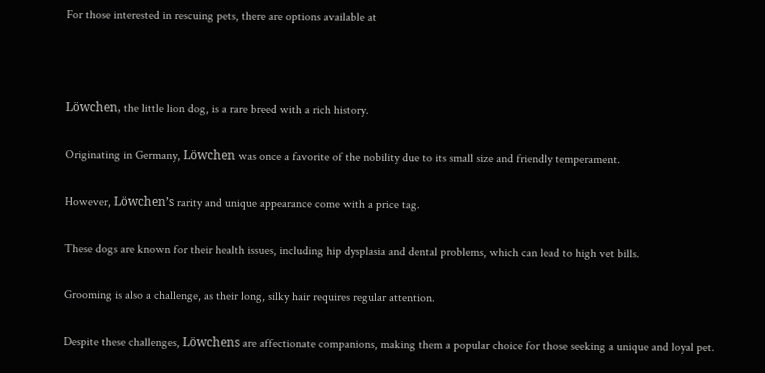For those interested in rescuing pets, there are options available at



Löwchen, the little lion dog, is a rare breed with a rich history.

Originating in Germany, Löwchen was once a favorite of the nobility due to its small size and friendly temperament.

However, Löwchen’s rarity and unique appearance come with a price tag.

These dogs are known for their health issues, including hip dysplasia and dental problems, which can lead to high vet bills.

Grooming is also a challenge, as their long, silky hair requires regular attention.

Despite these challenges, Löwchens are affectionate companions, making them a popular choice for those seeking a unique and loyal pet.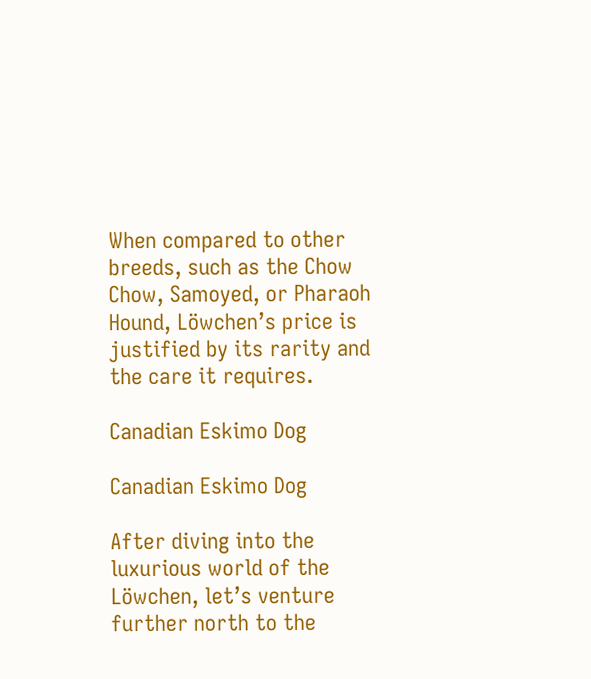When compared to other breeds, such as the Chow Chow, Samoyed, or Pharaoh Hound, Löwchen’s price is justified by its rarity and the care it requires.

Canadian Eskimo Dog

Canadian Eskimo Dog

After diving into the luxurious world of the Löwchen, let’s venture further north to the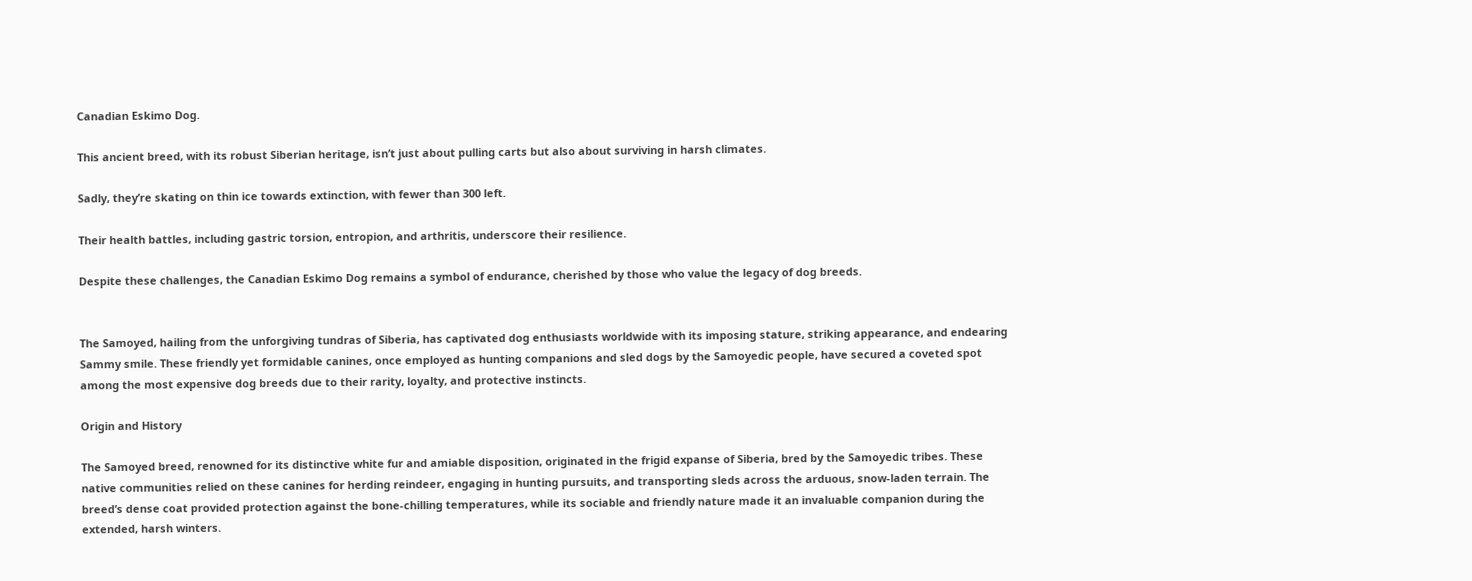Canadian Eskimo Dog.

This ancient breed, with its robust Siberian heritage, isn’t just about pulling carts but also about surviving in harsh climates.

Sadly, they’re skating on thin ice towards extinction, with fewer than 300 left.

Their health battles, including gastric torsion, entropion, and arthritis, underscore their resilience.

Despite these challenges, the Canadian Eskimo Dog remains a symbol of endurance, cherished by those who value the legacy of dog breeds.


The Samoyed, hailing from the unforgiving tundras of Siberia, has captivated dog enthusiasts worldwide with its imposing stature, striking appearance, and endearing Sammy smile. These friendly yet formidable canines, once employed as hunting companions and sled dogs by the Samoyedic people, have secured a coveted spot among the most expensive dog breeds due to their rarity, loyalty, and protective instincts.

Origin and History

The Samoyed breed, renowned for its distinctive white fur and amiable disposition, originated in the frigid expanse of Siberia, bred by the Samoyedic tribes. These native communities relied on these canines for herding reindeer, engaging in hunting pursuits, and transporting sleds across the arduous, snow-laden terrain. The breed’s dense coat provided protection against the bone-chilling temperatures, while its sociable and friendly nature made it an invaluable companion during the extended, harsh winters.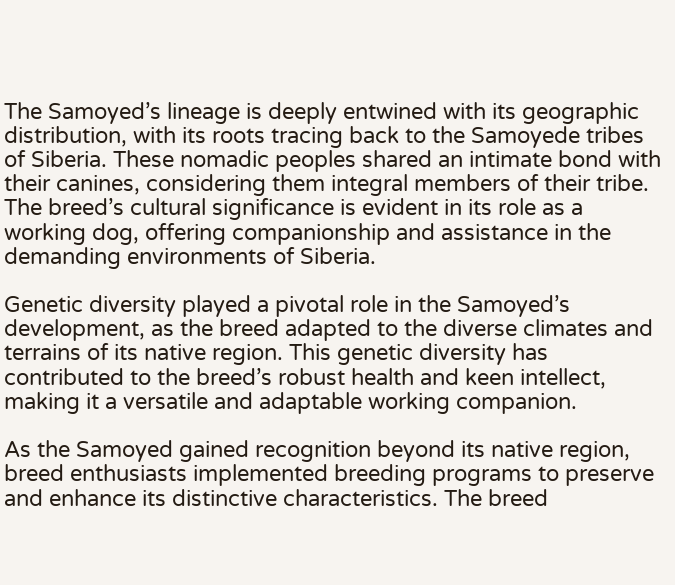The Samoyed’s lineage is deeply entwined with its geographic distribution, with its roots tracing back to the Samoyede tribes of Siberia. These nomadic peoples shared an intimate bond with their canines, considering them integral members of their tribe. The breed’s cultural significance is evident in its role as a working dog, offering companionship and assistance in the demanding environments of Siberia.

Genetic diversity played a pivotal role in the Samoyed’s development, as the breed adapted to the diverse climates and terrains of its native region. This genetic diversity has contributed to the breed’s robust health and keen intellect, making it a versatile and adaptable working companion.

As the Samoyed gained recognition beyond its native region, breed enthusiasts implemented breeding programs to preserve and enhance its distinctive characteristics. The breed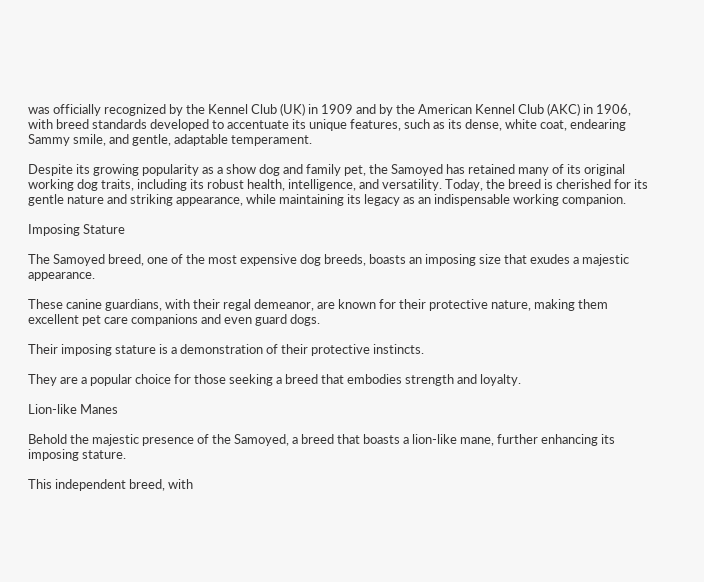was officially recognized by the Kennel Club (UK) in 1909 and by the American Kennel Club (AKC) in 1906, with breed standards developed to accentuate its unique features, such as its dense, white coat, endearing Sammy smile, and gentle, adaptable temperament.

Despite its growing popularity as a show dog and family pet, the Samoyed has retained many of its original working dog traits, including its robust health, intelligence, and versatility. Today, the breed is cherished for its gentle nature and striking appearance, while maintaining its legacy as an indispensable working companion.

Imposing Stature

The Samoyed breed, one of the most expensive dog breeds, boasts an imposing size that exudes a majestic appearance.

These canine guardians, with their regal demeanor, are known for their protective nature, making them excellent pet care companions and even guard dogs.

Their imposing stature is a demonstration of their protective instincts.

They are a popular choice for those seeking a breed that embodies strength and loyalty.

Lion-like Manes

Behold the majestic presence of the Samoyed, a breed that boasts a lion-like mane, further enhancing its imposing stature.

This independent breed, with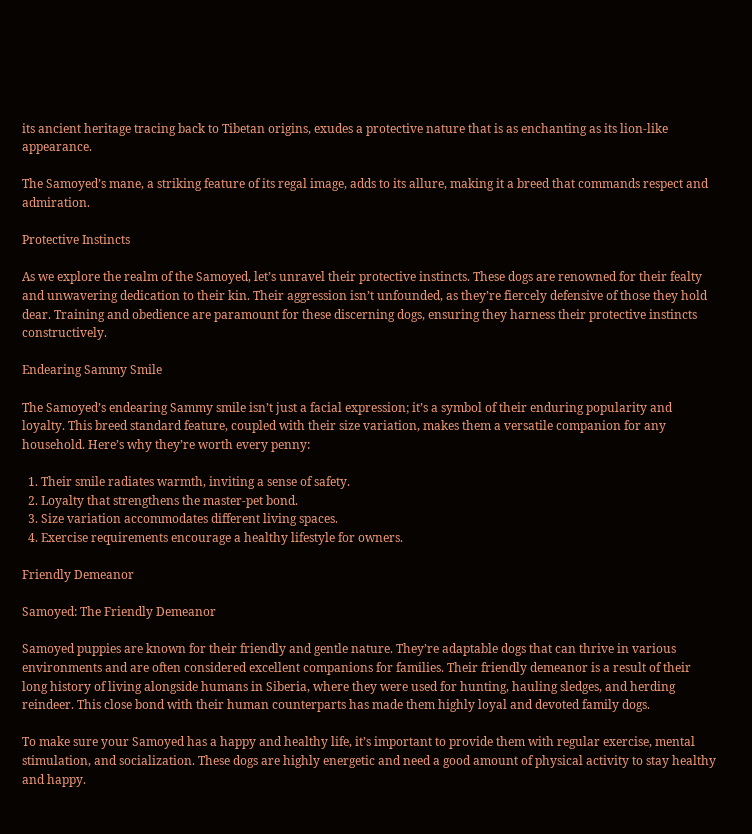its ancient heritage tracing back to Tibetan origins, exudes a protective nature that is as enchanting as its lion-like appearance.

The Samoyed’s mane, a striking feature of its regal image, adds to its allure, making it a breed that commands respect and admiration.

Protective Instincts

As we explore the realm of the Samoyed, let’s unravel their protective instincts. These dogs are renowned for their fealty and unwavering dedication to their kin. Their aggression isn’t unfounded, as they’re fiercely defensive of those they hold dear. Training and obedience are paramount for these discerning dogs, ensuring they harness their protective instincts constructively.

Endearing Sammy Smile

The Samoyed’s endearing Sammy smile isn’t just a facial expression; it’s a symbol of their enduring popularity and loyalty. This breed standard feature, coupled with their size variation, makes them a versatile companion for any household. Here’s why they’re worth every penny:

  1. Their smile radiates warmth, inviting a sense of safety.
  2. Loyalty that strengthens the master-pet bond.
  3. Size variation accommodates different living spaces.
  4. Exercise requirements encourage a healthy lifestyle for owners.

Friendly Demeanor

Samoyed: The Friendly Demeanor

Samoyed puppies are known for their friendly and gentle nature. They’re adaptable dogs that can thrive in various environments and are often considered excellent companions for families. Their friendly demeanor is a result of their long history of living alongside humans in Siberia, where they were used for hunting, hauling sledges, and herding reindeer. This close bond with their human counterparts has made them highly loyal and devoted family dogs.

To make sure your Samoyed has a happy and healthy life, it’s important to provide them with regular exercise, mental stimulation, and socialization. These dogs are highly energetic and need a good amount of physical activity to stay healthy and happy.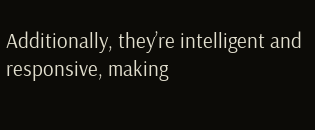Additionally, they’re intelligent and responsive, making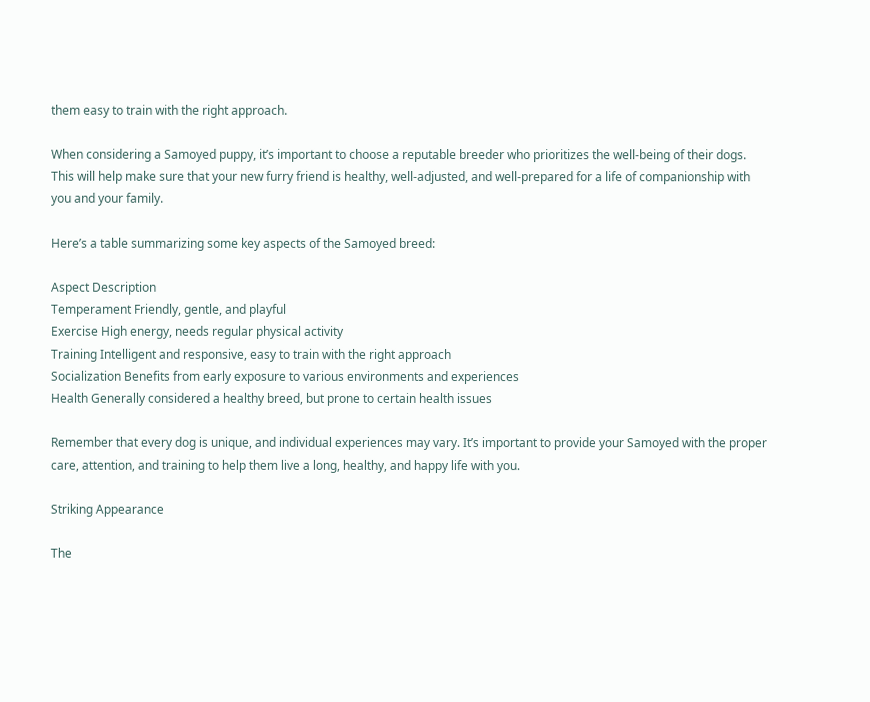them easy to train with the right approach.

When considering a Samoyed puppy, it’s important to choose a reputable breeder who prioritizes the well-being of their dogs. This will help make sure that your new furry friend is healthy, well-adjusted, and well-prepared for a life of companionship with you and your family.

Here’s a table summarizing some key aspects of the Samoyed breed:

Aspect Description
Temperament Friendly, gentle, and playful
Exercise High energy, needs regular physical activity
Training Intelligent and responsive, easy to train with the right approach
Socialization Benefits from early exposure to various environments and experiences
Health Generally considered a healthy breed, but prone to certain health issues

Remember that every dog is unique, and individual experiences may vary. It’s important to provide your Samoyed with the proper care, attention, and training to help them live a long, healthy, and happy life with you.

Striking Appearance

The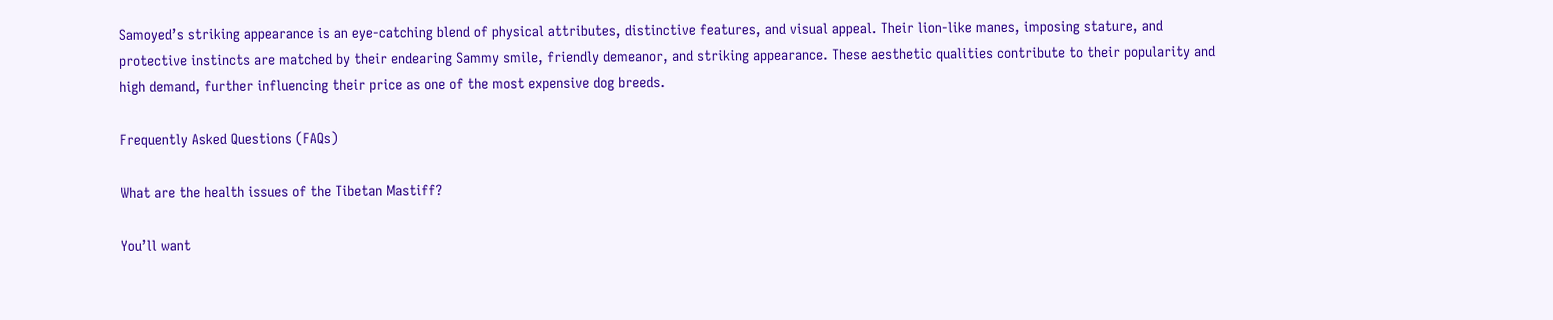Samoyed’s striking appearance is an eye-catching blend of physical attributes, distinctive features, and visual appeal. Their lion-like manes, imposing stature, and protective instincts are matched by their endearing Sammy smile, friendly demeanor, and striking appearance. These aesthetic qualities contribute to their popularity and high demand, further influencing their price as one of the most expensive dog breeds.

Frequently Asked Questions (FAQs)

What are the health issues of the Tibetan Mastiff?

You’ll want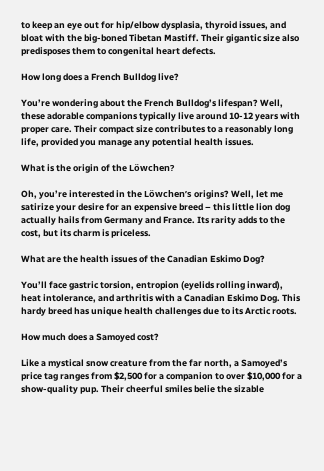to keep an eye out for hip/elbow dysplasia, thyroid issues, and bloat with the big-boned Tibetan Mastiff. Their gigantic size also predisposes them to congenital heart defects.

How long does a French Bulldog live?

You’re wondering about the French Bulldog’s lifespan? Well, these adorable companions typically live around 10-12 years with proper care. Their compact size contributes to a reasonably long life, provided you manage any potential health issues.

What is the origin of the Löwchen?

Oh, you’re interested in the Löwchen’s origins? Well, let me satirize your desire for an expensive breed – this little lion dog actually hails from Germany and France. Its rarity adds to the cost, but its charm is priceless.

What are the health issues of the Canadian Eskimo Dog?

You’ll face gastric torsion, entropion (eyelids rolling inward), heat intolerance, and arthritis with a Canadian Eskimo Dog. This hardy breed has unique health challenges due to its Arctic roots.

How much does a Samoyed cost?

Like a mystical snow creature from the far north, a Samoyed’s price tag ranges from $2,500 for a companion to over $10,000 for a show-quality pup. Their cheerful smiles belie the sizable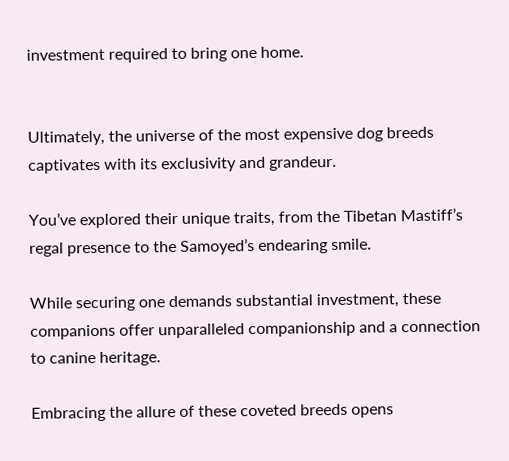investment required to bring one home.


Ultimately, the universe of the most expensive dog breeds captivates with its exclusivity and grandeur.

You’ve explored their unique traits, from the Tibetan Mastiff’s regal presence to the Samoyed’s endearing smile.

While securing one demands substantial investment, these companions offer unparalleled companionship and a connection to canine heritage.

Embracing the allure of these coveted breeds opens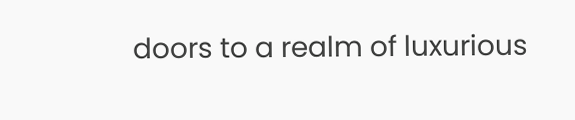doors to a realm of luxurious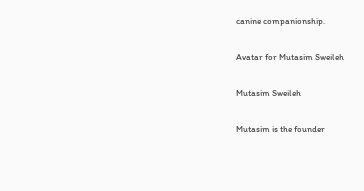canine companionship.

Avatar for Mutasim Sweileh

Mutasim Sweileh

Mutasim is the founder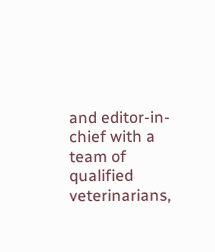and editor-in-chief with a team of qualified veterinarians,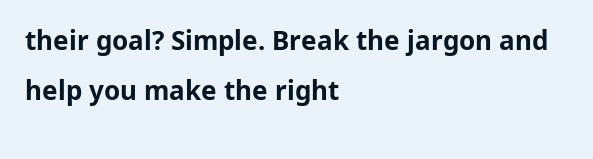their goal? Simple. Break the jargon and help you make the right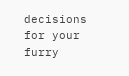decisions for your furry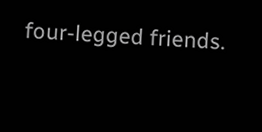four-legged friends.